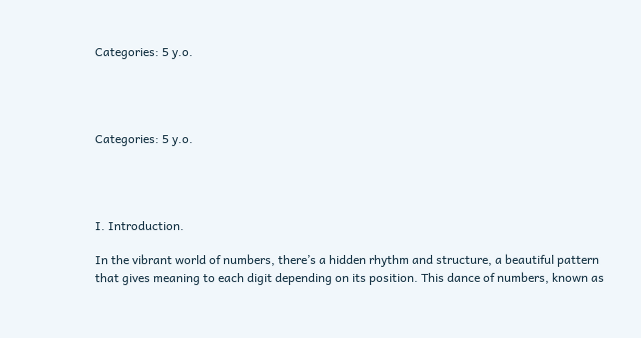Categories: 5 y.o.




Categories: 5 y.o.




I. Introduction.

In the vibrant world of numbers, there’s a hidden rhythm and structure, a beautiful pattern that gives meaning to each digit depending on its position. This dance of numbers, known as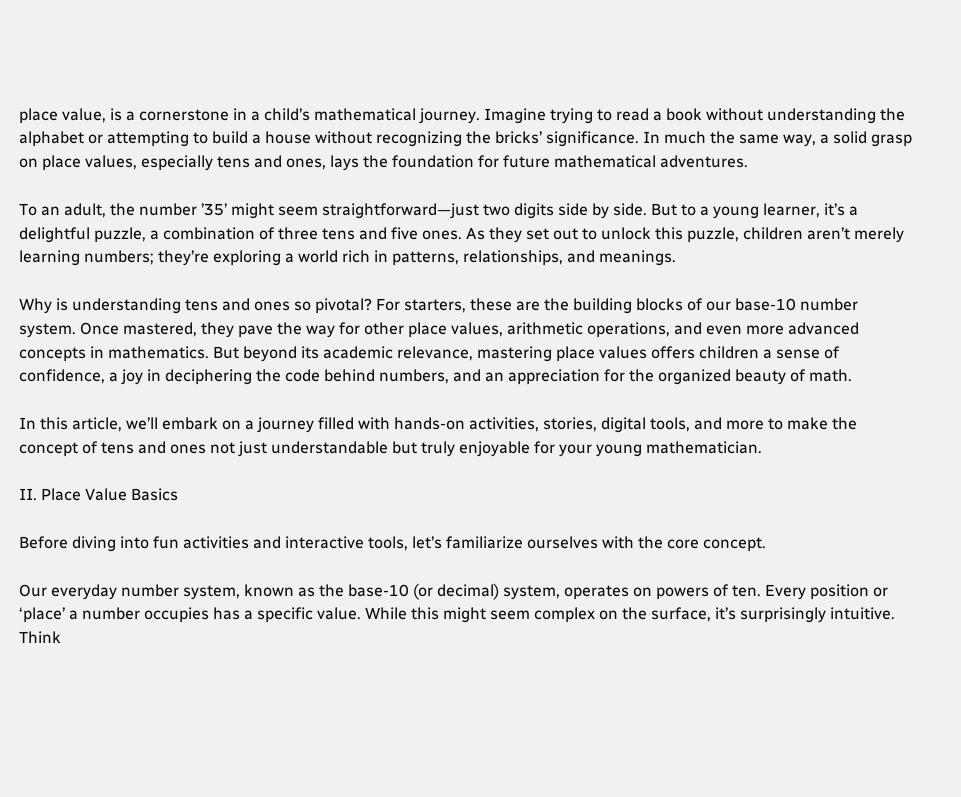place value, is a cornerstone in a child’s mathematical journey. Imagine trying to read a book without understanding the alphabet or attempting to build a house without recognizing the bricks’ significance. In much the same way, a solid grasp on place values, especially tens and ones, lays the foundation for future mathematical adventures.

To an adult, the number ’35’ might seem straightforward—just two digits side by side. But to a young learner, it’s a delightful puzzle, a combination of three tens and five ones. As they set out to unlock this puzzle, children aren’t merely learning numbers; they’re exploring a world rich in patterns, relationships, and meanings.

Why is understanding tens and ones so pivotal? For starters, these are the building blocks of our base-10 number system. Once mastered, they pave the way for other place values, arithmetic operations, and even more advanced concepts in mathematics. But beyond its academic relevance, mastering place values offers children a sense of confidence, a joy in deciphering the code behind numbers, and an appreciation for the organized beauty of math.

In this article, we’ll embark on a journey filled with hands-on activities, stories, digital tools, and more to make the concept of tens and ones not just understandable but truly enjoyable for your young mathematician.

II. Place Value Basics

Before diving into fun activities and interactive tools, let’s familiarize ourselves with the core concept.

Our everyday number system, known as the base-10 (or decimal) system, operates on powers of ten. Every position or ‘place’ a number occupies has a specific value. While this might seem complex on the surface, it’s surprisingly intuitive. Think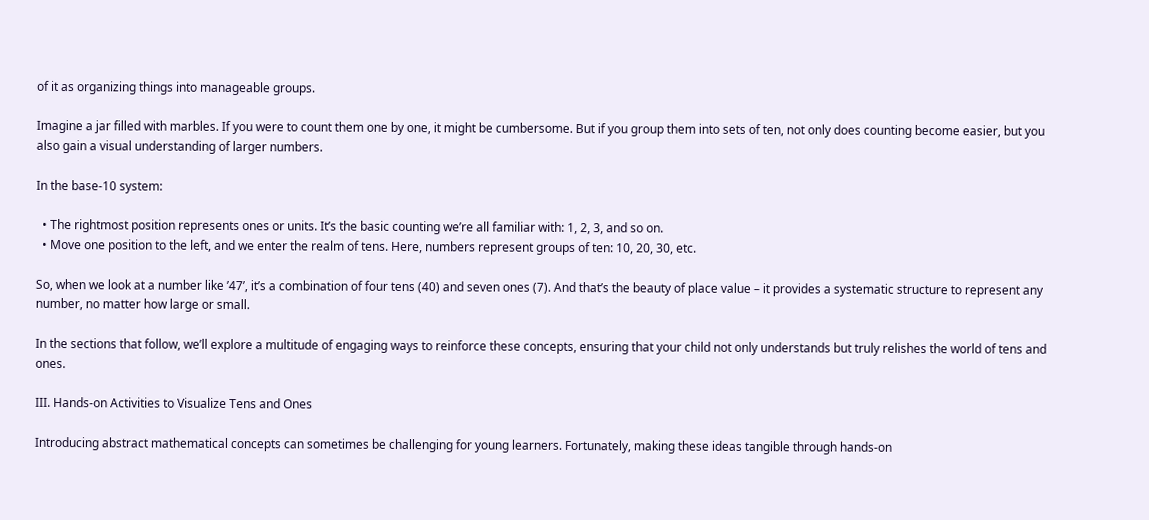of it as organizing things into manageable groups.

Imagine a jar filled with marbles. If you were to count them one by one, it might be cumbersome. But if you group them into sets of ten, not only does counting become easier, but you also gain a visual understanding of larger numbers.

In the base-10 system:

  • The rightmost position represents ones or units. It’s the basic counting we’re all familiar with: 1, 2, 3, and so on.
  • Move one position to the left, and we enter the realm of tens. Here, numbers represent groups of ten: 10, 20, 30, etc.

So, when we look at a number like ’47’, it’s a combination of four tens (40) and seven ones (7). And that’s the beauty of place value – it provides a systematic structure to represent any number, no matter how large or small.

In the sections that follow, we’ll explore a multitude of engaging ways to reinforce these concepts, ensuring that your child not only understands but truly relishes the world of tens and ones.

III. Hands-on Activities to Visualize Tens and Ones

Introducing abstract mathematical concepts can sometimes be challenging for young learners. Fortunately, making these ideas tangible through hands-on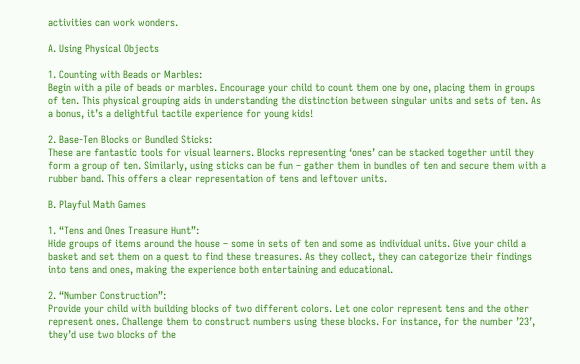activities can work wonders.

A. Using Physical Objects

1. Counting with Beads or Marbles:
Begin with a pile of beads or marbles. Encourage your child to count them one by one, placing them in groups of ten. This physical grouping aids in understanding the distinction between singular units and sets of ten. As a bonus, it’s a delightful tactile experience for young kids!

2. Base-Ten Blocks or Bundled Sticks:
These are fantastic tools for visual learners. Blocks representing ‘ones’ can be stacked together until they form a group of ten. Similarly, using sticks can be fun – gather them in bundles of ten and secure them with a rubber band. This offers a clear representation of tens and leftover units.

B. Playful Math Games

1. “Tens and Ones Treasure Hunt”:
Hide groups of items around the house – some in sets of ten and some as individual units. Give your child a basket and set them on a quest to find these treasures. As they collect, they can categorize their findings into tens and ones, making the experience both entertaining and educational.

2. “Number Construction”:
Provide your child with building blocks of two different colors. Let one color represent tens and the other represent ones. Challenge them to construct numbers using these blocks. For instance, for the number ’23’, they’d use two blocks of the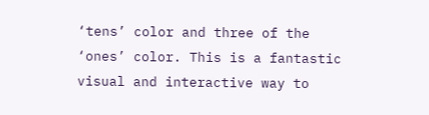‘tens’ color and three of the ‘ones’ color. This is a fantastic visual and interactive way to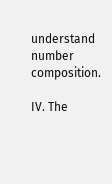understand number composition.

IV. The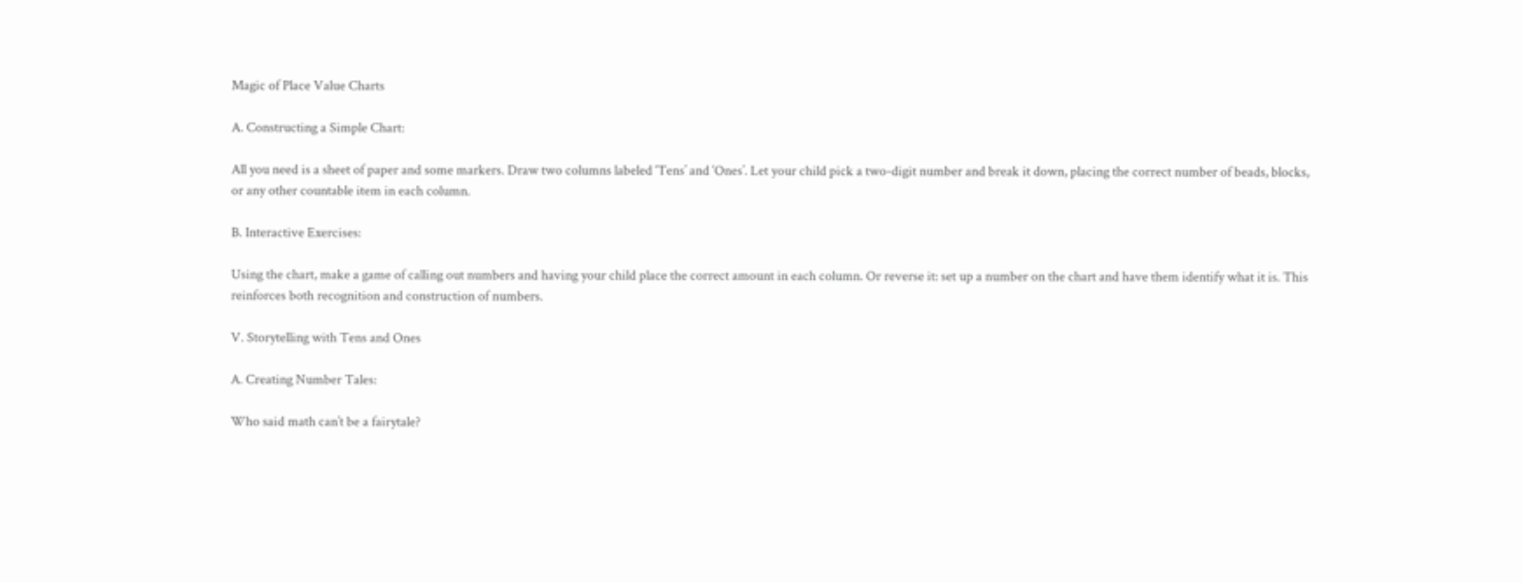Magic of Place Value Charts

A. Constructing a Simple Chart:

All you need is a sheet of paper and some markers. Draw two columns labeled ‘Tens’ and ‘Ones’. Let your child pick a two-digit number and break it down, placing the correct number of beads, blocks, or any other countable item in each column.

B. Interactive Exercises:

Using the chart, make a game of calling out numbers and having your child place the correct amount in each column. Or reverse it: set up a number on the chart and have them identify what it is. This reinforces both recognition and construction of numbers.

V. Storytelling with Tens and Ones

A. Creating Number Tales:

Who said math can’t be a fairytale?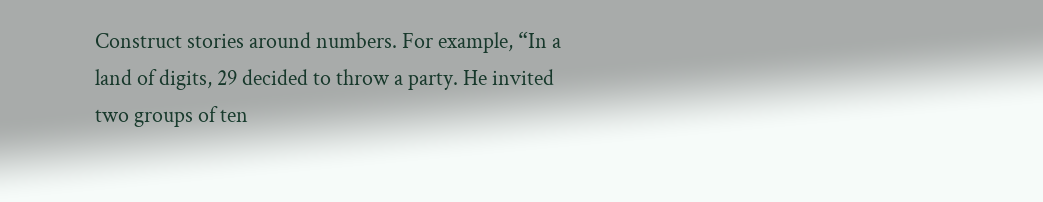Construct stories around numbers. For example, “In a land of digits, 29 decided to throw a party. He invited two groups of ten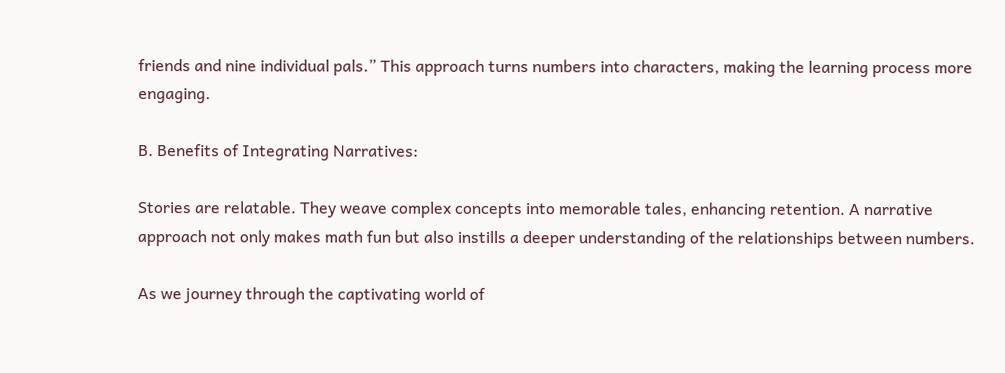friends and nine individual pals.” This approach turns numbers into characters, making the learning process more engaging.

B. Benefits of Integrating Narratives:

Stories are relatable. They weave complex concepts into memorable tales, enhancing retention. A narrative approach not only makes math fun but also instills a deeper understanding of the relationships between numbers.

As we journey through the captivating world of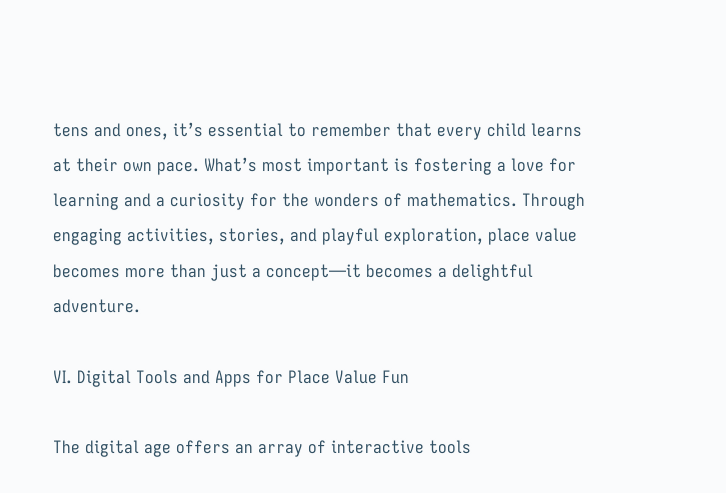tens and ones, it’s essential to remember that every child learns at their own pace. What’s most important is fostering a love for learning and a curiosity for the wonders of mathematics. Through engaging activities, stories, and playful exploration, place value becomes more than just a concept—it becomes a delightful adventure.

VI. Digital Tools and Apps for Place Value Fun

The digital age offers an array of interactive tools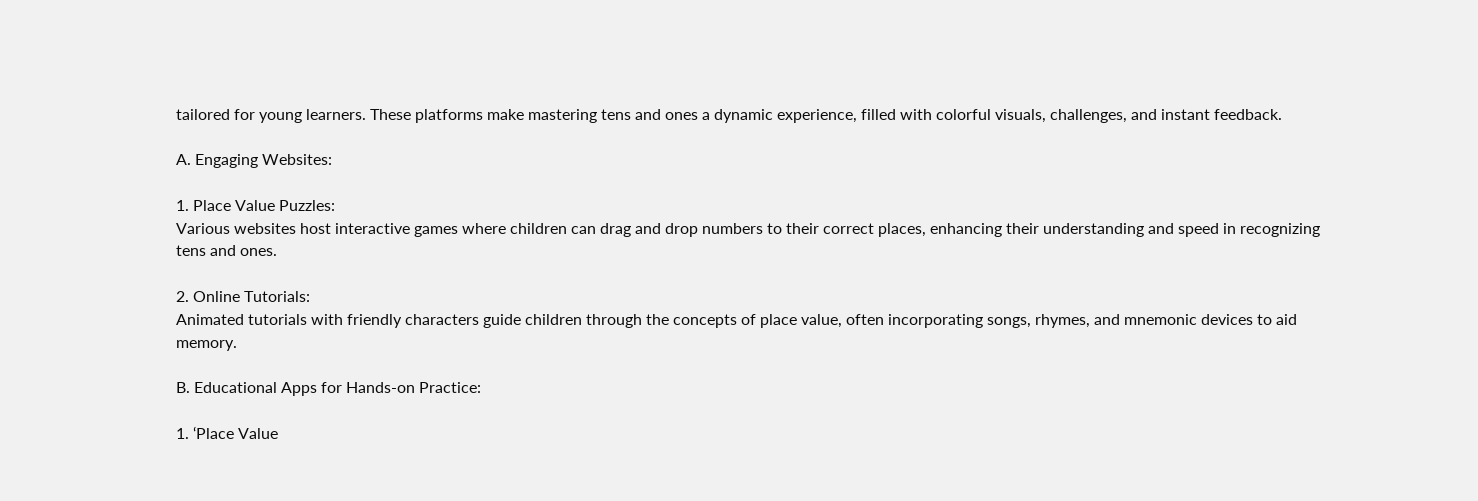tailored for young learners. These platforms make mastering tens and ones a dynamic experience, filled with colorful visuals, challenges, and instant feedback.

A. Engaging Websites:

1. Place Value Puzzles:
Various websites host interactive games where children can drag and drop numbers to their correct places, enhancing their understanding and speed in recognizing tens and ones.

2. Online Tutorials:
Animated tutorials with friendly characters guide children through the concepts of place value, often incorporating songs, rhymes, and mnemonic devices to aid memory.

B. Educational Apps for Hands-on Practice:

1. ‘Place Value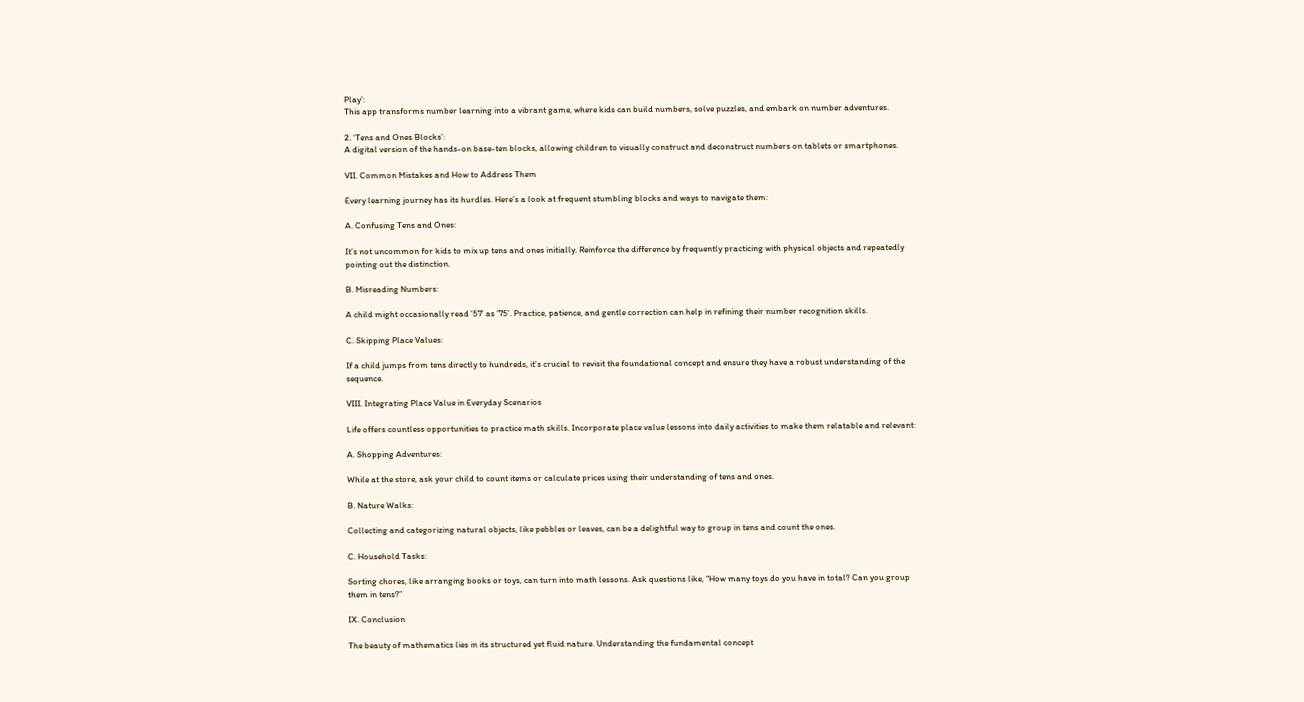Play’:
This app transforms number learning into a vibrant game, where kids can build numbers, solve puzzles, and embark on number adventures.

2. ‘Tens and Ones Blocks’:
A digital version of the hands-on base-ten blocks, allowing children to visually construct and deconstruct numbers on tablets or smartphones.

VII. Common Mistakes and How to Address Them

Every learning journey has its hurdles. Here’s a look at frequent stumbling blocks and ways to navigate them:

A. Confusing Tens and Ones:

It’s not uncommon for kids to mix up tens and ones initially. Reinforce the difference by frequently practicing with physical objects and repeatedly pointing out the distinction.

B. Misreading Numbers:

A child might occasionally read ’57’ as ’75’. Practice, patience, and gentle correction can help in refining their number recognition skills.

C. Skipping Place Values:

If a child jumps from tens directly to hundreds, it’s crucial to revisit the foundational concept and ensure they have a robust understanding of the sequence.

VIII. Integrating Place Value in Everyday Scenarios

Life offers countless opportunities to practice math skills. Incorporate place value lessons into daily activities to make them relatable and relevant:

A. Shopping Adventures:

While at the store, ask your child to count items or calculate prices using their understanding of tens and ones.

B. Nature Walks:

Collecting and categorizing natural objects, like pebbles or leaves, can be a delightful way to group in tens and count the ones.

C. Household Tasks:

Sorting chores, like arranging books or toys, can turn into math lessons. Ask questions like, “How many toys do you have in total? Can you group them in tens?”

IX. Conclusion

The beauty of mathematics lies in its structured yet fluid nature. Understanding the fundamental concept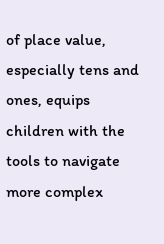of place value, especially tens and ones, equips children with the tools to navigate more complex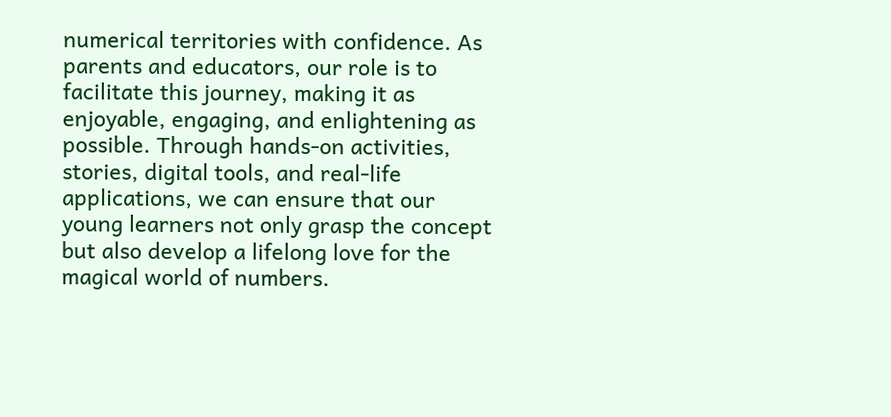numerical territories with confidence. As parents and educators, our role is to facilitate this journey, making it as enjoyable, engaging, and enlightening as possible. Through hands-on activities, stories, digital tools, and real-life applications, we can ensure that our young learners not only grasp the concept but also develop a lifelong love for the magical world of numbers.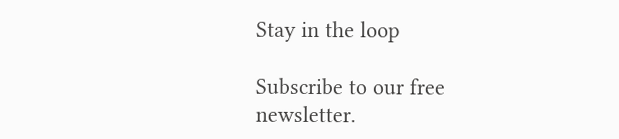Stay in the loop

Subscribe to our free newsletter.